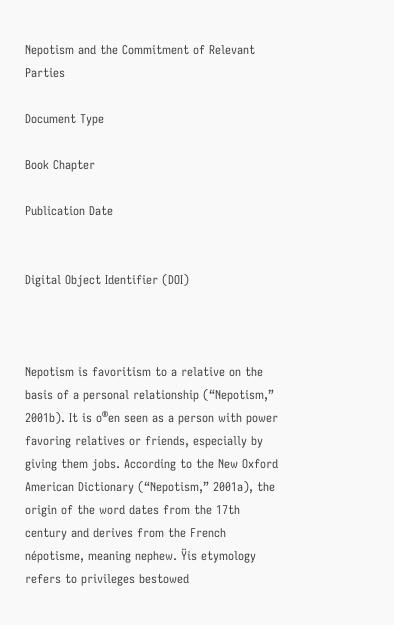Nepotism and the Commitment of Relevant Parties

Document Type

Book Chapter

Publication Date


Digital Object Identifier (DOI)



Nepotism is favoritism to a relative on the basis of a personal relationship (“Nepotism,” 2001b). It is o®en seen as a person with power favoring relatives or friends, especially by giving them jobs. According to the New Oxford American Dictionary (“Nepotism,” 2001a), the origin of the word dates from the 17th century and derives from the French népotisme, meaning nephew. Ÿis etymology refers to privileges bestowed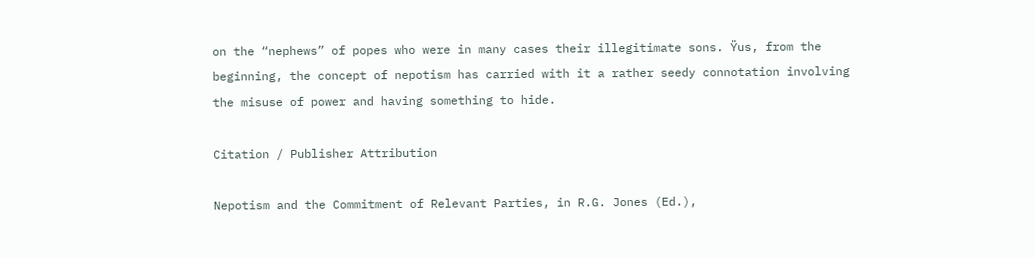on the “nephews” of popes who were in many cases their illegitimate sons. Ÿus, from the beginning, the concept of nepotism has carried with it a rather seedy connotation involving the misuse of power and having something to hide.

Citation / Publisher Attribution

Nepotism and the Commitment of Relevant Parties, in R.G. Jones (Ed.),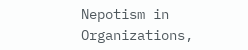Nepotism in Organizations,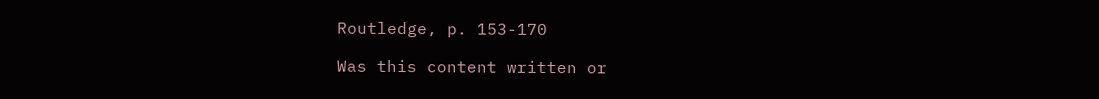Routledge, p. 153-170

Was this content written or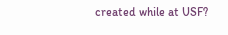created while at USF?